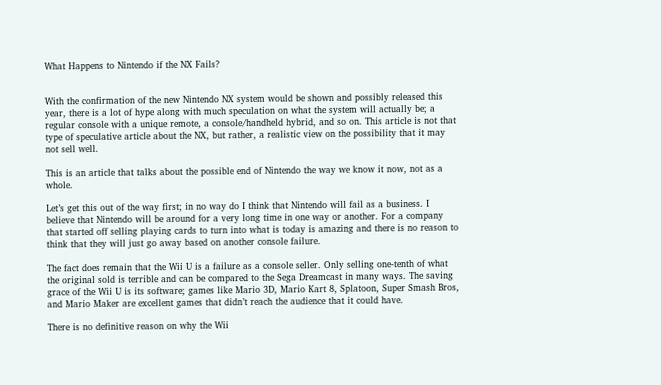What Happens to Nintendo if the NX Fails?


With the confirmation of the new Nintendo NX system would be shown and possibly released this year, there is a lot of hype along with much speculation on what the system will actually be; a regular console with a unique remote, a console/handheld hybrid, and so on. This article is not that type of speculative article about the NX, but rather, a realistic view on the possibility that it may not sell well.

This is an article that talks about the possible end of Nintendo the way we know it now, not as a whole.

Let’s get this out of the way first; in no way do I think that Nintendo will fail as a business. I believe that Nintendo will be around for a very long time in one way or another. For a company that started off selling playing cards to turn into what is today is amazing and there is no reason to think that they will just go away based on another console failure.

The fact does remain that the Wii U is a failure as a console seller. Only selling one-tenth of what the original sold is terrible and can be compared to the Sega Dreamcast in many ways. The saving grace of the Wii U is its software; games like Mario 3D, Mario Kart 8, Splatoon, Super Smash Bros, and Mario Maker are excellent games that didn’t reach the audience that it could have.

There is no definitive reason on why the Wii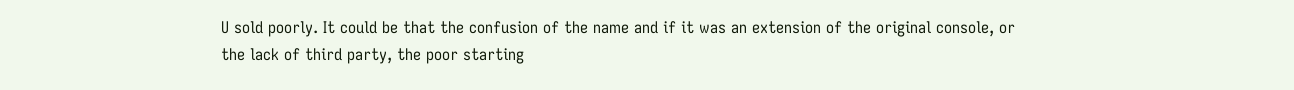U sold poorly. It could be that the confusion of the name and if it was an extension of the original console, or the lack of third party, the poor starting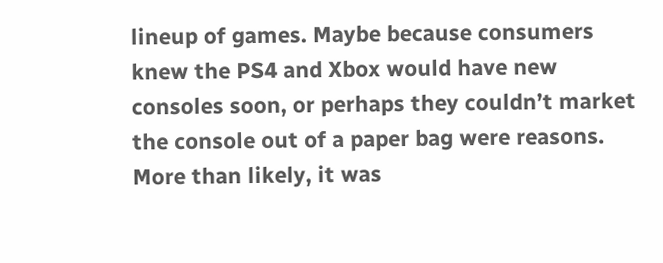lineup of games. Maybe because consumers knew the PS4 and Xbox would have new consoles soon, or perhaps they couldn’t market the console out of a paper bag were reasons.  More than likely, it was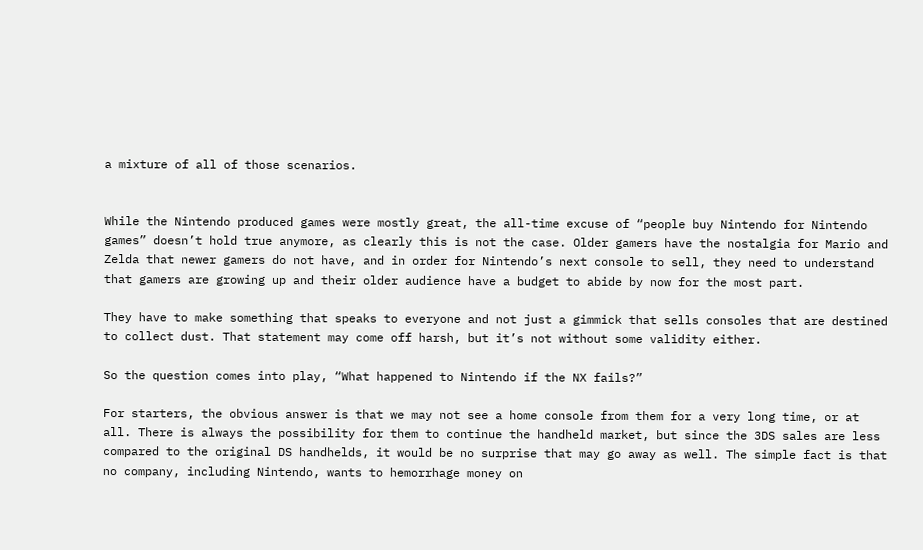a mixture of all of those scenarios.


While the Nintendo produced games were mostly great, the all-time excuse of “people buy Nintendo for Nintendo games” doesn’t hold true anymore, as clearly this is not the case. Older gamers have the nostalgia for Mario and Zelda that newer gamers do not have, and in order for Nintendo’s next console to sell, they need to understand that gamers are growing up and their older audience have a budget to abide by now for the most part.

They have to make something that speaks to everyone and not just a gimmick that sells consoles that are destined to collect dust. That statement may come off harsh, but it’s not without some validity either.

So the question comes into play, “What happened to Nintendo if the NX fails?”

For starters, the obvious answer is that we may not see a home console from them for a very long time, or at all. There is always the possibility for them to continue the handheld market, but since the 3DS sales are less compared to the original DS handhelds, it would be no surprise that may go away as well. The simple fact is that no company, including Nintendo, wants to hemorrhage money on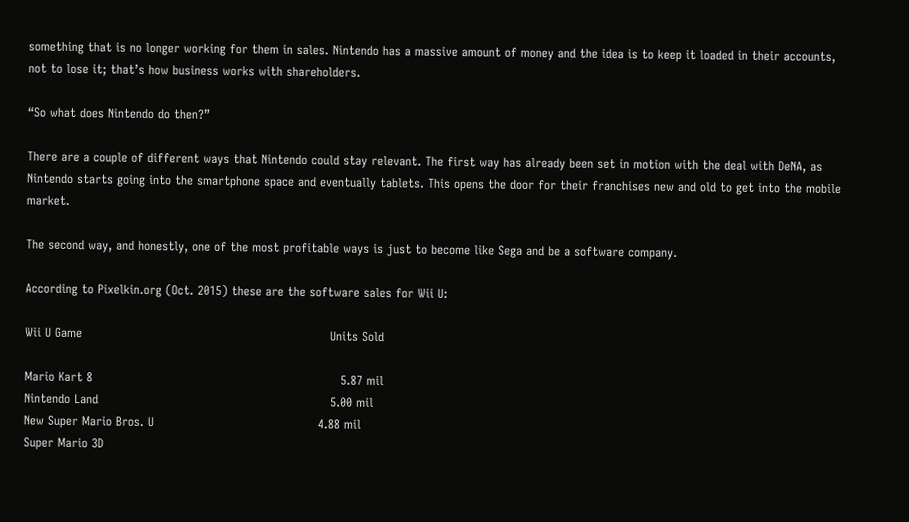something that is no longer working for them in sales. Nintendo has a massive amount of money and the idea is to keep it loaded in their accounts, not to lose it; that’s how business works with shareholders.

“So what does Nintendo do then?”

There are a couple of different ways that Nintendo could stay relevant. The first way has already been set in motion with the deal with DeNA, as Nintendo starts going into the smartphone space and eventually tablets. This opens the door for their franchises new and old to get into the mobile market.

The second way, and honestly, one of the most profitable ways is just to become like Sega and be a software company.

According to Pixelkin.org (Oct. 2015) these are the software sales for Wii U:

Wii U Game                                                              Units Sold

Mario Kart 8                                                              5.87 mil
Nintendo Land                                                          5.00 mil
New Super Mario Bros. U                                         4.88 mil
Super Mario 3D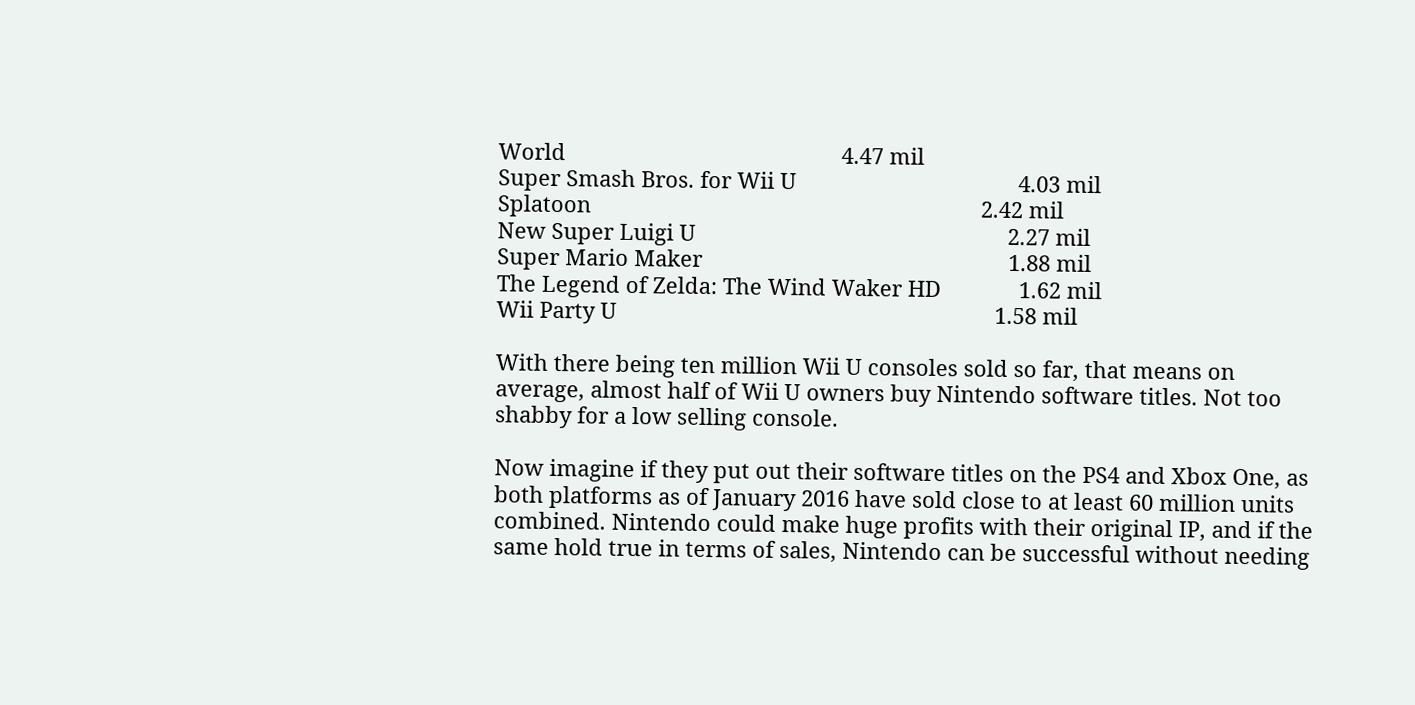World                                              4.47 mil
Super Smash Bros. for Wii U                                     4.03 mil
Splatoon                                                                 2.42 mil
New Super Luigi U                                                    2.27 mil
Super Mario Maker                                                   1.88 mil
The Legend of Zelda: The Wind Waker HD             1.62 mil
Wii Party U                                                               1.58 mil

With there being ten million Wii U consoles sold so far, that means on average, almost half of Wii U owners buy Nintendo software titles. Not too shabby for a low selling console.

Now imagine if they put out their software titles on the PS4 and Xbox One, as both platforms as of January 2016 have sold close to at least 60 million units combined. Nintendo could make huge profits with their original IP, and if the same hold true in terms of sales, Nintendo can be successful without needing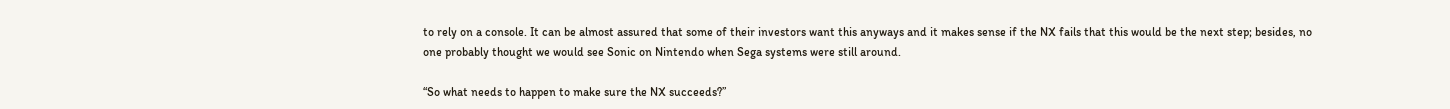to rely on a console. It can be almost assured that some of their investors want this anyways and it makes sense if the NX fails that this would be the next step; besides, no one probably thought we would see Sonic on Nintendo when Sega systems were still around.

“So what needs to happen to make sure the NX succeeds?”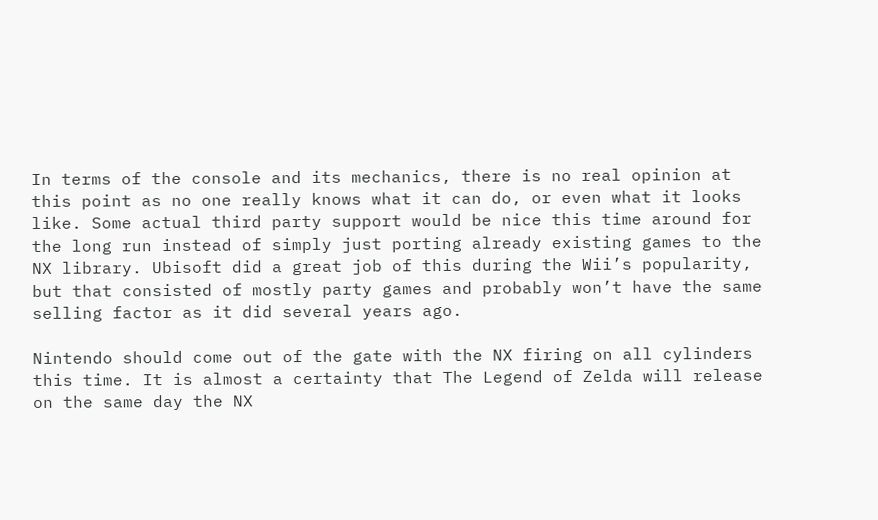In terms of the console and its mechanics, there is no real opinion at this point as no one really knows what it can do, or even what it looks like. Some actual third party support would be nice this time around for the long run instead of simply just porting already existing games to the NX library. Ubisoft did a great job of this during the Wii’s popularity, but that consisted of mostly party games and probably won’t have the same selling factor as it did several years ago.

Nintendo should come out of the gate with the NX firing on all cylinders this time. It is almost a certainty that The Legend of Zelda will release on the same day the NX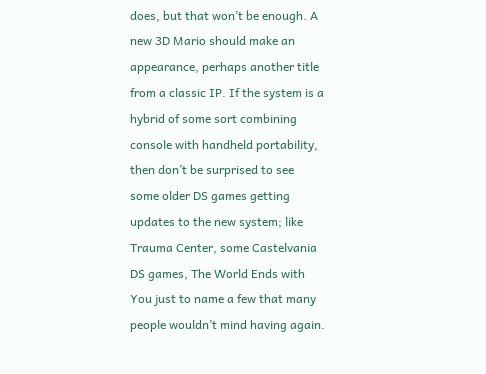does, but that won’t be enough. A new 3D Mario should make an appearance, perhaps another title from a classic IP. If the system is a hybrid of some sort combining console with handheld portability, then don’t be surprised to see some older DS games getting updates to the new system; like Trauma Center, some Castelvania DS games, The World Ends with You just to name a few that many people wouldn’t mind having again.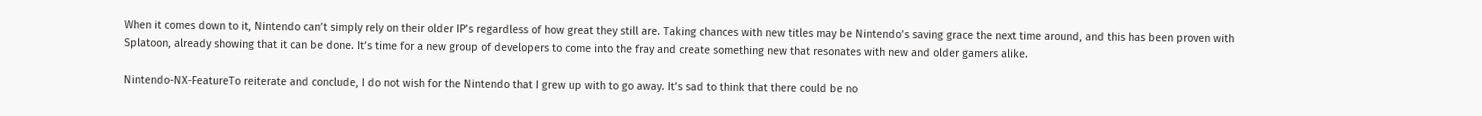When it comes down to it, Nintendo can’t simply rely on their older IP’s regardless of how great they still are. Taking chances with new titles may be Nintendo’s saving grace the next time around, and this has been proven with Splatoon, already showing that it can be done. It’s time for a new group of developers to come into the fray and create something new that resonates with new and older gamers alike.

Nintendo-NX-FeatureTo reiterate and conclude, I do not wish for the Nintendo that I grew up with to go away. It’s sad to think that there could be no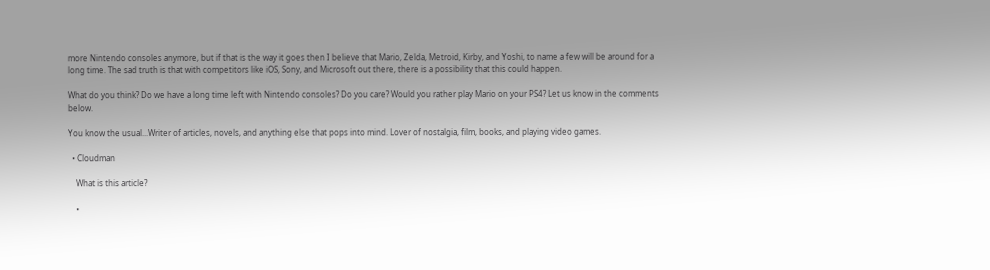more Nintendo consoles anymore, but if that is the way it goes then I believe that Mario, Zelda, Metroid, Kirby, and Yoshi, to name a few will be around for a long time. The sad truth is that with competitors like iOS, Sony, and Microsoft out there, there is a possibility that this could happen.

What do you think? Do we have a long time left with Nintendo consoles? Do you care? Would you rather play Mario on your PS4? Let us know in the comments below.

You know the usual...Writer of articles, novels, and anything else that pops into mind. Lover of nostalgia, film, books, and playing video games.

  • Cloudman

    What is this article?

    •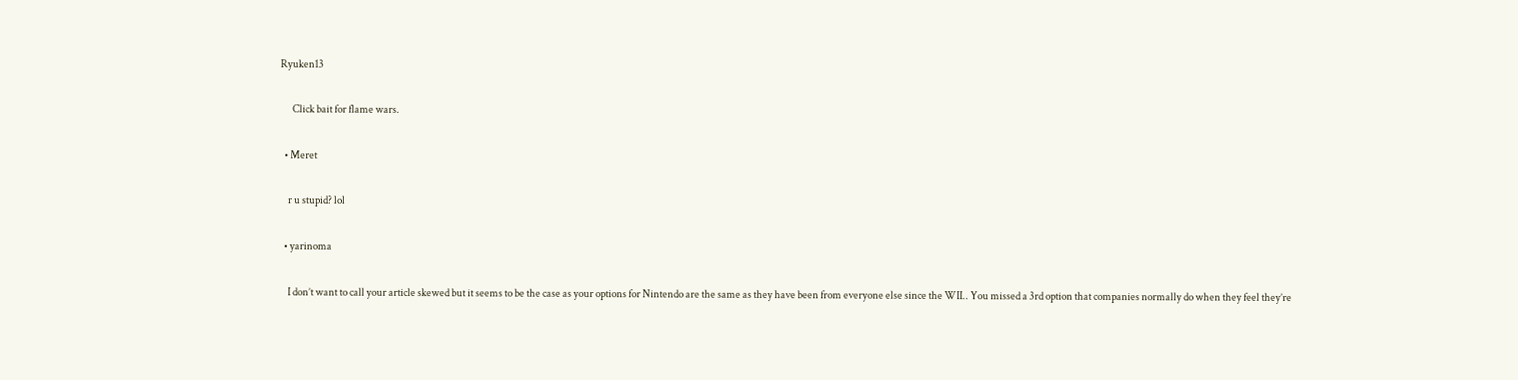Ryuken13

      Click bait for flame wars.

  • Meret

    r u stupid? lol

  • yarinoma

    I don’t want to call your article skewed but it seems to be the case as your options for Nintendo are the same as they have been from everyone else since the WII.. You missed a 3rd option that companies normally do when they feel they’re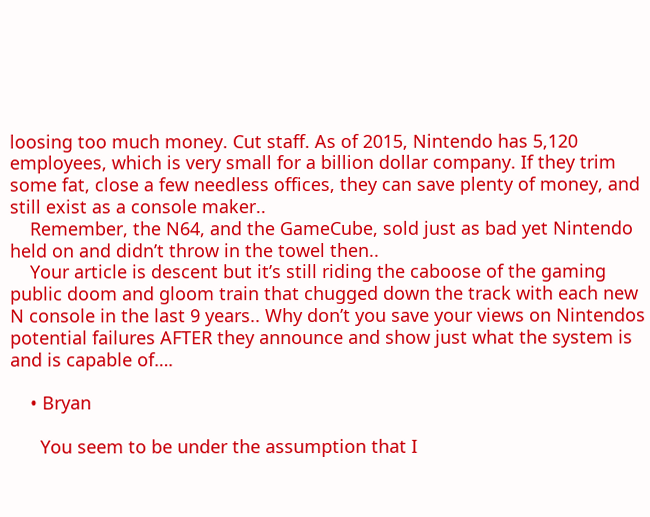loosing too much money. Cut staff. As of 2015, Nintendo has 5,120 employees, which is very small for a billion dollar company. If they trim some fat, close a few needless offices, they can save plenty of money, and still exist as a console maker..
    Remember, the N64, and the GameCube, sold just as bad yet Nintendo held on and didn’t throw in the towel then..
    Your article is descent but it’s still riding the caboose of the gaming public doom and gloom train that chugged down the track with each new N console in the last 9 years.. Why don’t you save your views on Nintendos potential failures AFTER they announce and show just what the system is and is capable of….

    • Bryan

      You seem to be under the assumption that I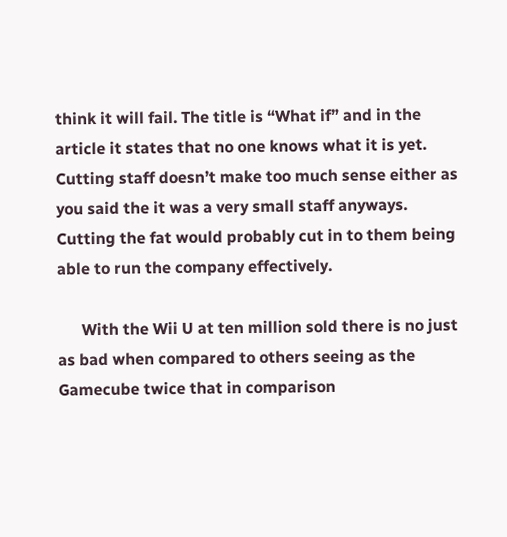think it will fail. The title is “What if” and in the article it states that no one knows what it is yet. Cutting staff doesn’t make too much sense either as you said the it was a very small staff anyways. Cutting the fat would probably cut in to them being able to run the company effectively.

      With the Wii U at ten million sold there is no just as bad when compared to others seeing as the Gamecube twice that in comparison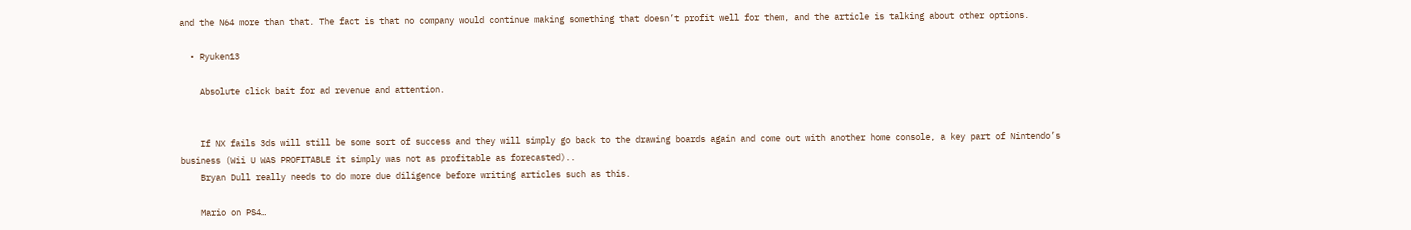and the N64 more than that. The fact is that no company would continue making something that doesn’t profit well for them, and the article is talking about other options.

  • Ryuken13

    Absolute click bait for ad revenue and attention.


    If NX fails 3ds will still be some sort of success and they will simply go back to the drawing boards again and come out with another home console, a key part of Nintendo’s business (Wii U WAS PROFITABLE it simply was not as profitable as forecasted)..
    Bryan Dull really needs to do more due diligence before writing articles such as this.

    Mario on PS4…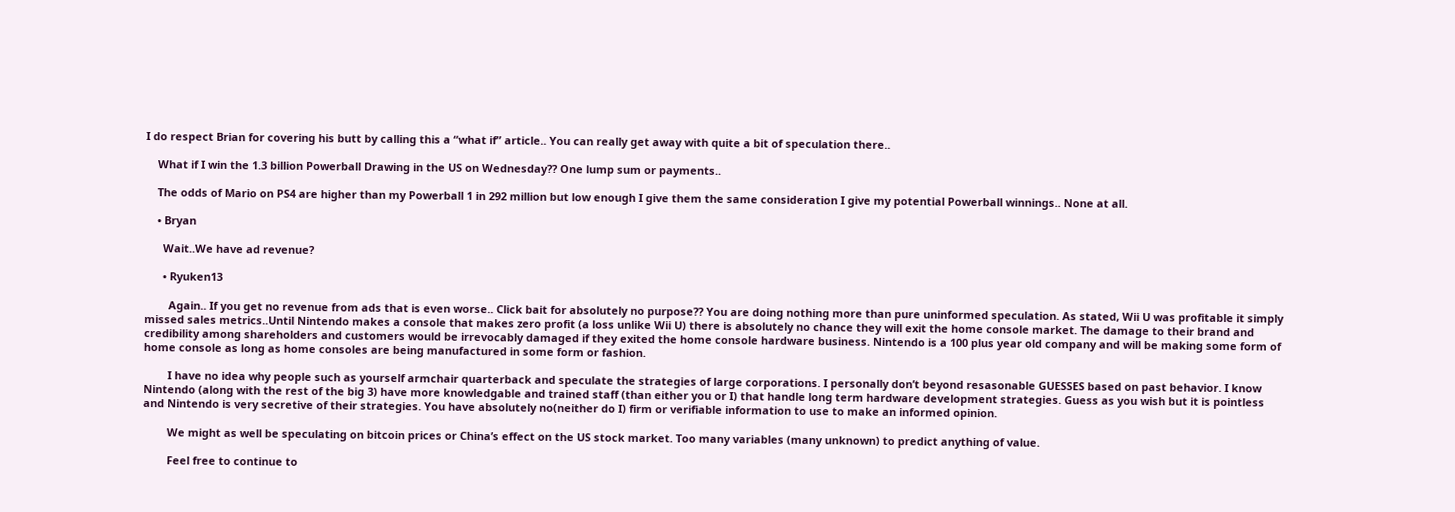I do respect Brian for covering his butt by calling this a “what if” article.. You can really get away with quite a bit of speculation there..

    What if I win the 1.3 billion Powerball Drawing in the US on Wednesday?? One lump sum or payments..

    The odds of Mario on PS4 are higher than my Powerball 1 in 292 million but low enough I give them the same consideration I give my potential Powerball winnings.. None at all.

    • Bryan

      Wait..We have ad revenue?

      • Ryuken13

        Again.. If you get no revenue from ads that is even worse.. Click bait for absolutely no purpose?? You are doing nothing more than pure uninformed speculation. As stated, Wii U was profitable it simply missed sales metrics..Until Nintendo makes a console that makes zero profit (a loss unlike Wii U) there is absolutely no chance they will exit the home console market. The damage to their brand and credibility among shareholders and customers would be irrevocably damaged if they exited the home console hardware business. Nintendo is a 100 plus year old company and will be making some form of home console as long as home consoles are being manufactured in some form or fashion.

        I have no idea why people such as yourself armchair quarterback and speculate the strategies of large corporations. I personally don’t beyond resasonable GUESSES based on past behavior. I know Nintendo (along with the rest of the big 3) have more knowledgable and trained staff (than either you or I) that handle long term hardware development strategies. Guess as you wish but it is pointless and Nintendo is very secretive of their strategies. You have absolutely no(neither do I) firm or verifiable information to use to make an informed opinion.

        We might as well be speculating on bitcoin prices or China’s effect on the US stock market. Too many variables (many unknown) to predict anything of value.

        Feel free to continue to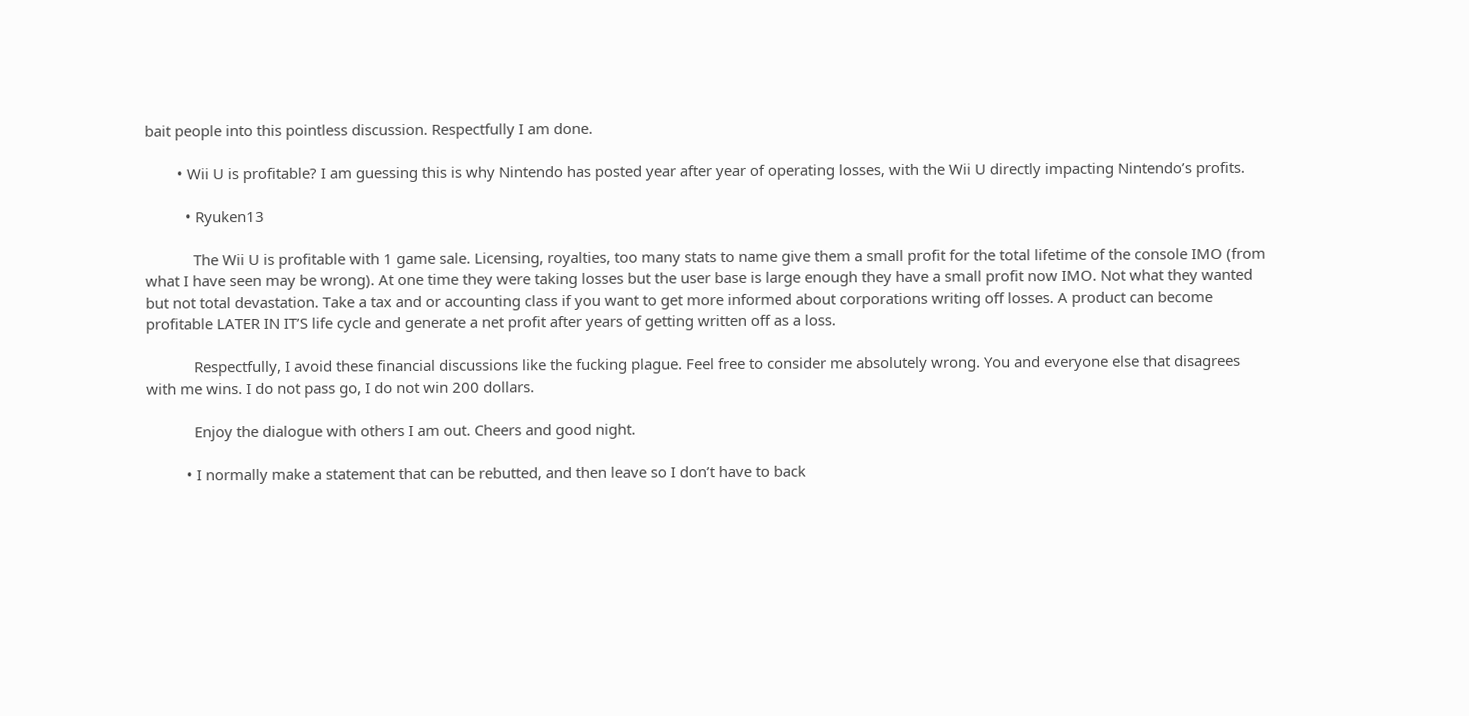bait people into this pointless discussion. Respectfully I am done.

        • Wii U is profitable? I am guessing this is why Nintendo has posted year after year of operating losses, with the Wii U directly impacting Nintendo’s profits.

          • Ryuken13

            The Wii U is profitable with 1 game sale. Licensing, royalties, too many stats to name give them a small profit for the total lifetime of the console IMO (from what I have seen may be wrong). At one time they were taking losses but the user base is large enough they have a small profit now IMO. Not what they wanted but not total devastation. Take a tax and or accounting class if you want to get more informed about corporations writing off losses. A product can become profitable LATER IN IT’S life cycle and generate a net profit after years of getting written off as a loss.

            Respectfully, I avoid these financial discussions like the fucking plague. Feel free to consider me absolutely wrong. You and everyone else that disagrees with me wins. I do not pass go, I do not win 200 dollars.

            Enjoy the dialogue with others I am out. Cheers and good night.

          • I normally make a statement that can be rebutted, and then leave so I don’t have to back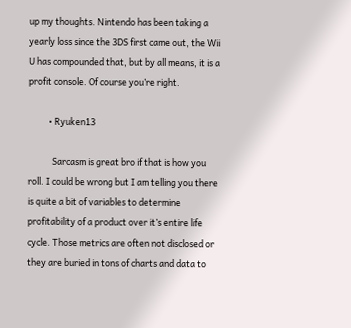up my thoughts. Nintendo has been taking a yearly loss since the 3DS first came out, the Wii U has compounded that, but by all means, it is a profit console. Of course you’re right.

          • Ryuken13

            Sarcasm is great bro if that is how you roll. I could be wrong but I am telling you there is quite a bit of variables to determine profitability of a product over it’s entire life cycle. Those metrics are often not disclosed or they are buried in tons of charts and data to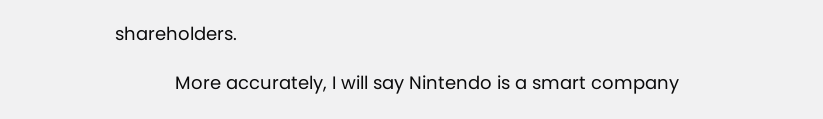shareholders.

            More accurately, I will say Nintendo is a smart company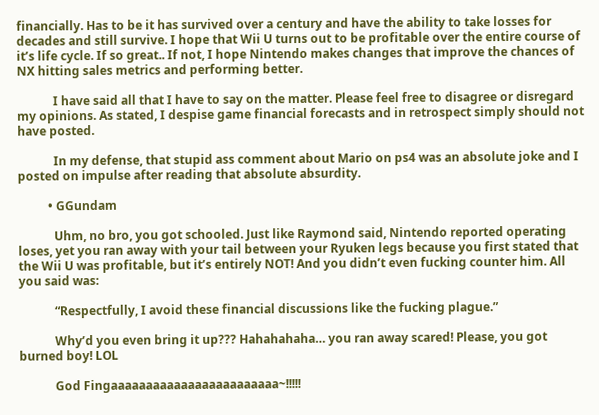financially. Has to be it has survived over a century and have the ability to take losses for decades and still survive. I hope that Wii U turns out to be profitable over the entire course of it’s life cycle. If so great.. If not, I hope Nintendo makes changes that improve the chances of NX hitting sales metrics and performing better.

            I have said all that I have to say on the matter. Please feel free to disagree or disregard my opinions. As stated, I despise game financial forecasts and in retrospect simply should not have posted.

            In my defense, that stupid ass comment about Mario on ps4 was an absolute joke and I posted on impulse after reading that absolute absurdity.

          • GGundam

            Uhm, no bro, you got schooled. Just like Raymond said, Nintendo reported operating loses, yet you ran away with your tail between your Ryuken legs because you first stated that the Wii U was profitable, but it’s entirely NOT! And you didn’t even fucking counter him. All you said was:

            “Respectfully, I avoid these financial discussions like the fucking plague.”

            Why’d you even bring it up??? Hahahahaha… you ran away scared! Please, you got burned boy! LOL

            God Fingaaaaaaaaaaaaaaaaaaaaaaaa~!!!!!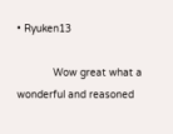• Ryuken13

            Wow great what a wonderful and reasoned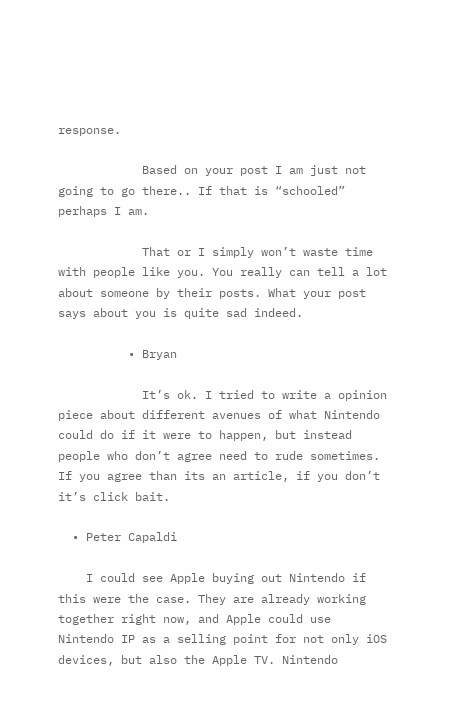response.

            Based on your post I am just not going to go there.. If that is “schooled” perhaps I am.

            That or I simply won’t waste time with people like you. You really can tell a lot about someone by their posts. What your post says about you is quite sad indeed.

          • Bryan

            It’s ok. I tried to write a opinion piece about different avenues of what Nintendo could do if it were to happen, but instead people who don’t agree need to rude sometimes. If you agree than its an article, if you don’t it’s click bait.

  • Peter Capaldi

    I could see Apple buying out Nintendo if this were the case. They are already working together right now, and Apple could use Nintendo IP as a selling point for not only iOS devices, but also the Apple TV. Nintendo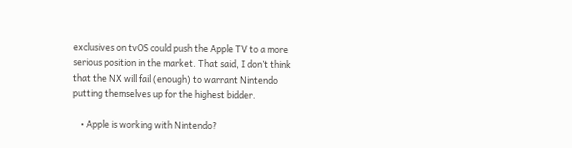exclusives on tvOS could push the Apple TV to a more serious position in the market. That said, I don’t think that the NX will fail (enough) to warrant Nintendo putting themselves up for the highest bidder.

    • Apple is working with Nintendo?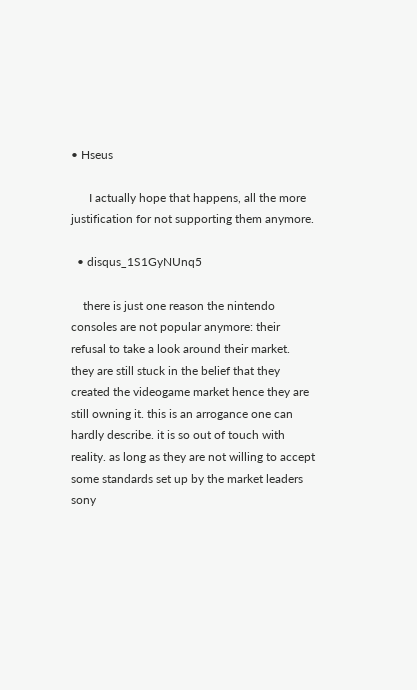• Hseus

      I actually hope that happens, all the more justification for not supporting them anymore.

  • disqus_1S1GyNUnq5

    there is just one reason the nintendo consoles are not popular anymore: their refusal to take a look around their market. they are still stuck in the belief that they created the videogame market hence they are still owning it. this is an arrogance one can hardly describe. it is so out of touch with reality. as long as they are not willing to accept some standards set up by the market leaders sony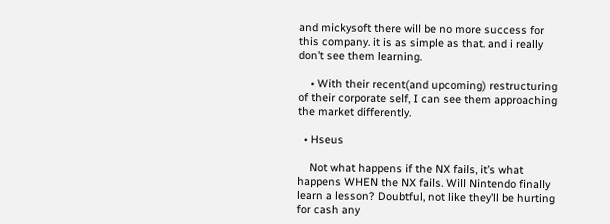and mickysoft there will be no more success for this company. it is as simple as that. and i really don’t see them learning.

    • With their recent(and upcoming) restructuring of their corporate self, I can see them approaching the market differently.

  • Hseus

    Not what happens if the NX fails, it’s what happens WHEN the NX fails. Will Nintendo finally learn a lesson? Doubtful, not like they’ll be hurting for cash any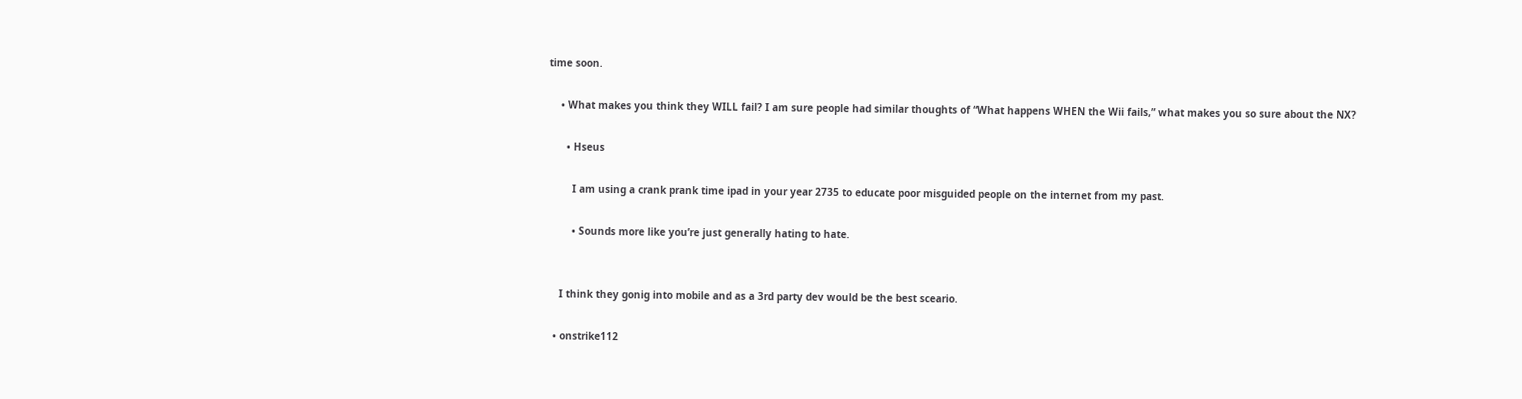time soon.

    • What makes you think they WILL fail? I am sure people had similar thoughts of “What happens WHEN the Wii fails,” what makes you so sure about the NX?

      • Hseus

        I am using a crank prank time ipad in your year 2735 to educate poor misguided people on the internet from my past.

        • Sounds more like you’re just generally hating to hate.


    I think they gonig into mobile and as a 3rd party dev would be the best sceario.

  • onstrike112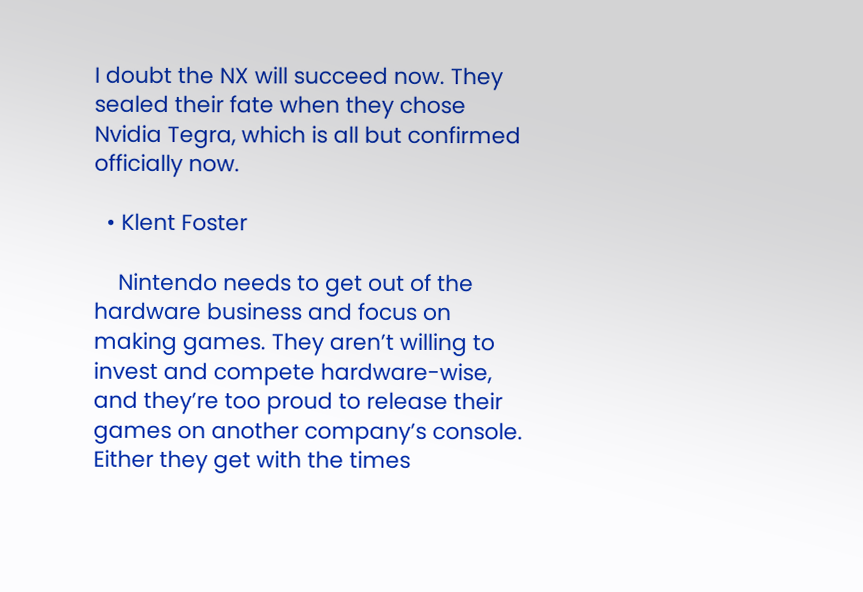I doubt the NX will succeed now. They sealed their fate when they chose Nvidia Tegra, which is all but confirmed officially now.

  • Klent Foster

    Nintendo needs to get out of the hardware business and focus on making games. They aren’t willing to invest and compete hardware-wise, and they’re too proud to release their games on another company’s console. Either they get with the times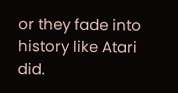or they fade into history like Atari did.